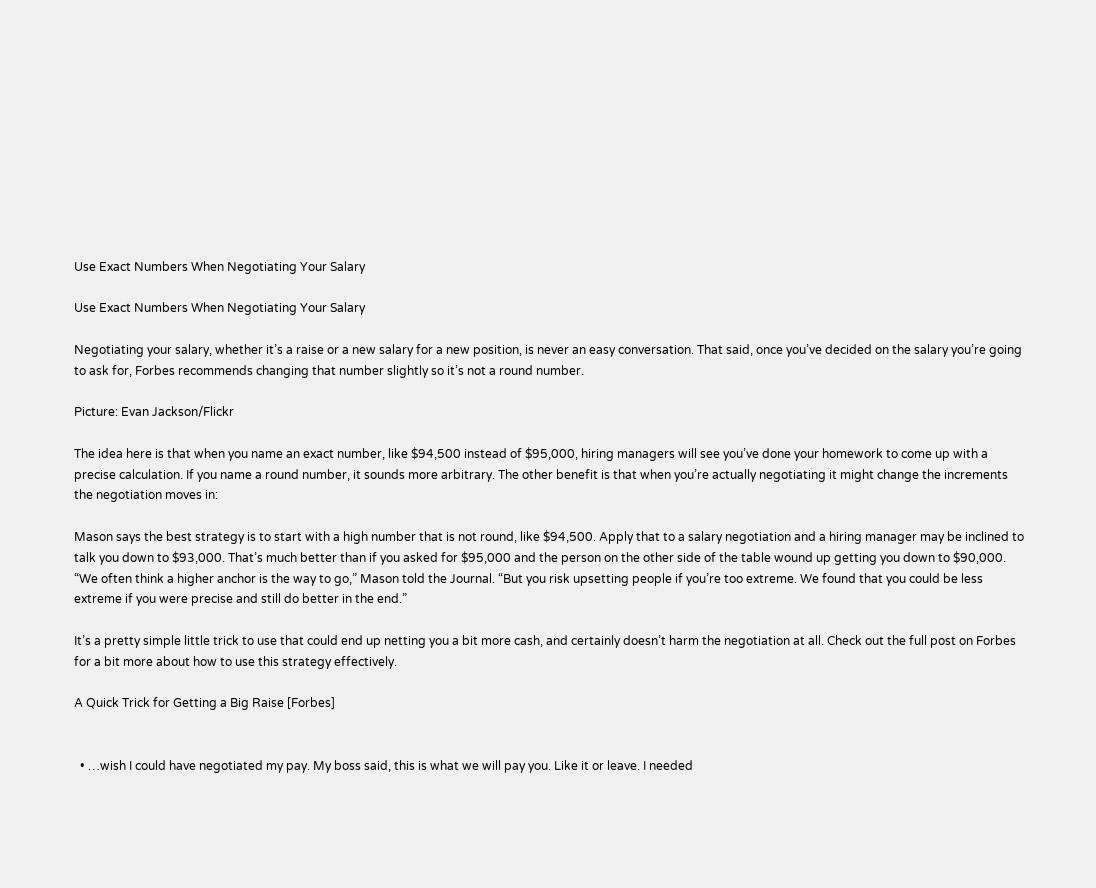Use Exact Numbers When Negotiating Your Salary

Use Exact Numbers When Negotiating Your Salary

Negotiating your salary, whether it’s a raise or a new salary for a new position, is never an easy conversation. That said, once you’ve decided on the salary you’re going to ask for, Forbes recommends changing that number slightly so it’s not a round number.

Picture: Evan Jackson/Flickr

The idea here is that when you name an exact number, like $94,500 instead of $95,000, hiring managers will see you’ve done your homework to come up with a precise calculation. If you name a round number, it sounds more arbitrary. The other benefit is that when you’re actually negotiating it might change the increments the negotiation moves in:

Mason says the best strategy is to start with a high number that is not round, like $94,500. Apply that to a salary negotiation and a hiring manager may be inclined to talk you down to $93,000. That’s much better than if you asked for $95,000 and the person on the other side of the table wound up getting you down to $90,000. “We often think a higher anchor is the way to go,” Mason told the Journal. “But you risk upsetting people if you’re too extreme. We found that you could be less extreme if you were precise and still do better in the end.”

It’s a pretty simple little trick to use that could end up netting you a bit more cash, and certainly doesn’t harm the negotiation at all. Check out the full post on Forbes for a bit more about how to use this strategy effectively.

A Quick Trick for Getting a Big Raise [Forbes]


  • …wish I could have negotiated my pay. My boss said, this is what we will pay you. Like it or leave. I needed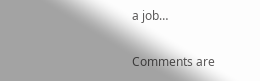a job…

Comments are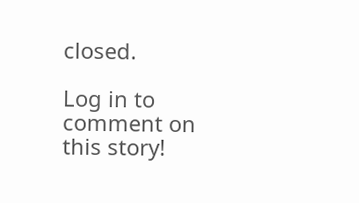closed.

Log in to comment on this story!